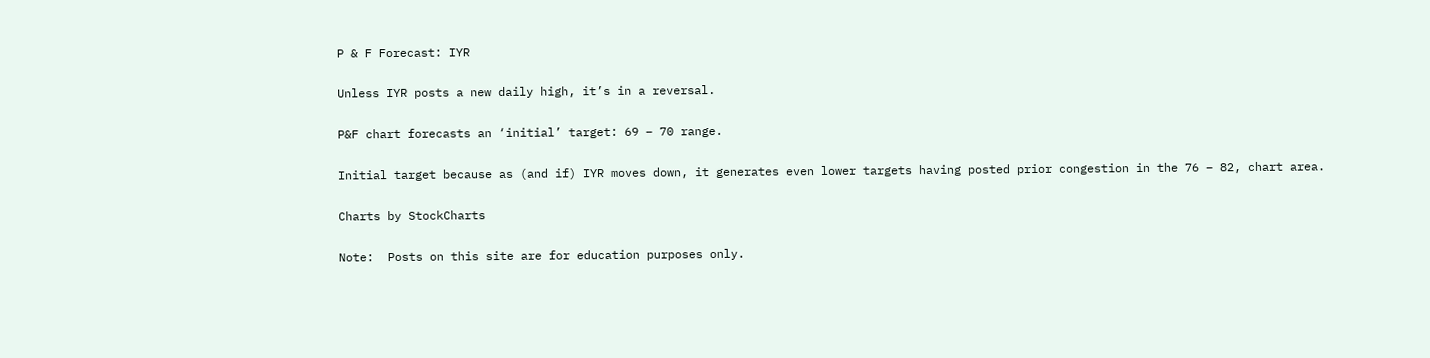P & F Forecast: IYR

Unless IYR posts a new daily high, it’s in a reversal.

P&F chart forecasts an ‘initial’ target: 69 – 70 range.

Initial target because as (and if) IYR moves down, it generates even lower targets having posted prior congestion in the 76 – 82, chart area.

Charts by StockCharts

Note:  Posts on this site are for education purposes only.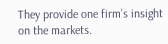They provide one firm’s insight on the markets.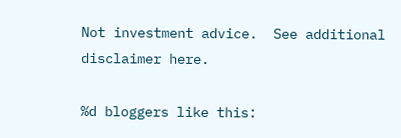Not investment advice.  See additional disclaimer here.

%d bloggers like this: